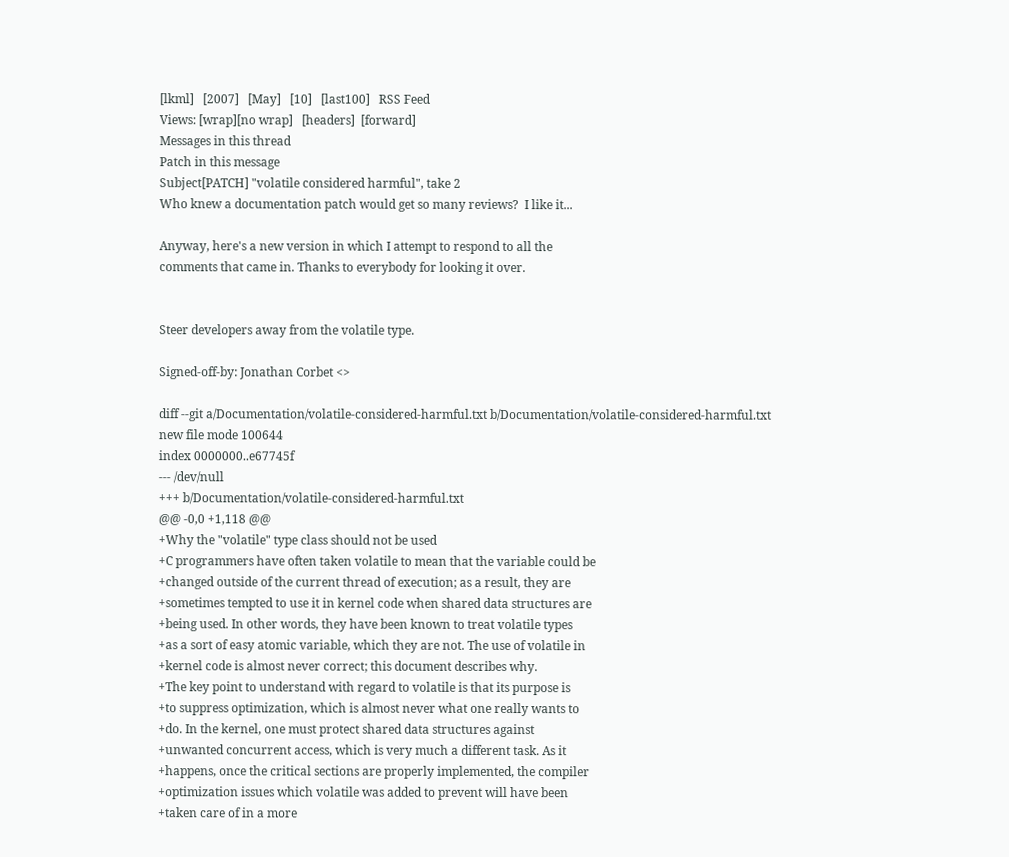[lkml]   [2007]   [May]   [10]   [last100]   RSS Feed
Views: [wrap][no wrap]   [headers]  [forward]
Messages in this thread
Patch in this message
Subject[PATCH] "volatile considered harmful", take 2
Who knew a documentation patch would get so many reviews?  I like it...

Anyway, here's a new version in which I attempt to respond to all the
comments that came in. Thanks to everybody for looking it over.


Steer developers away from the volatile type.

Signed-off-by: Jonathan Corbet <>

diff --git a/Documentation/volatile-considered-harmful.txt b/Documentation/volatile-considered-harmful.txt
new file mode 100644
index 0000000..e67745f
--- /dev/null
+++ b/Documentation/volatile-considered-harmful.txt
@@ -0,0 +1,118 @@
+Why the "volatile" type class should not be used
+C programmers have often taken volatile to mean that the variable could be
+changed outside of the current thread of execution; as a result, they are
+sometimes tempted to use it in kernel code when shared data structures are
+being used. In other words, they have been known to treat volatile types
+as a sort of easy atomic variable, which they are not. The use of volatile in
+kernel code is almost never correct; this document describes why.
+The key point to understand with regard to volatile is that its purpose is
+to suppress optimization, which is almost never what one really wants to
+do. In the kernel, one must protect shared data structures against
+unwanted concurrent access, which is very much a different task. As it
+happens, once the critical sections are properly implemented, the compiler
+optimization issues which volatile was added to prevent will have been
+taken care of in a more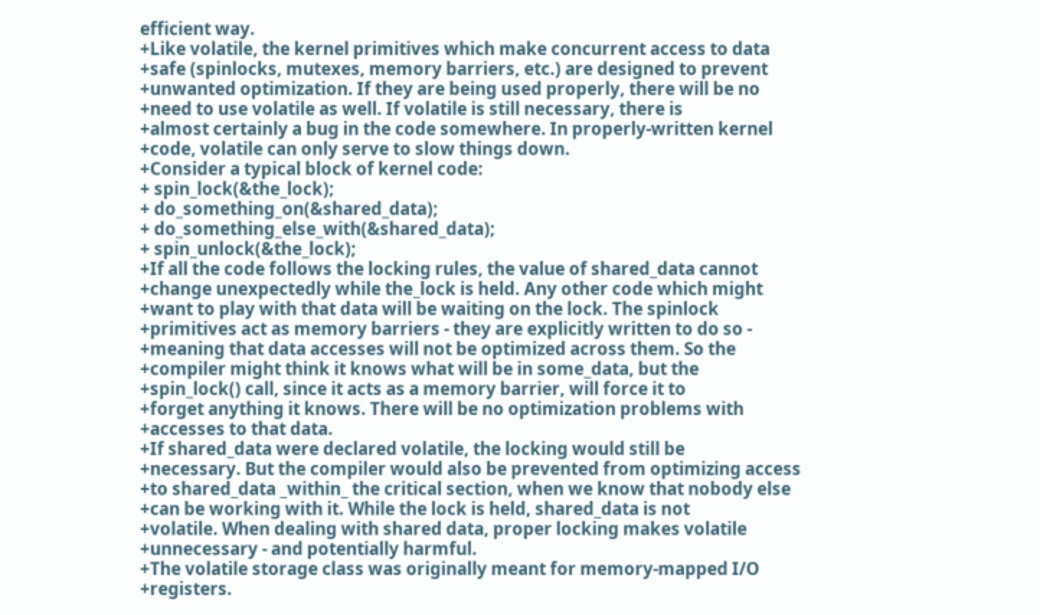efficient way.
+Like volatile, the kernel primitives which make concurrent access to data
+safe (spinlocks, mutexes, memory barriers, etc.) are designed to prevent
+unwanted optimization. If they are being used properly, there will be no
+need to use volatile as well. If volatile is still necessary, there is
+almost certainly a bug in the code somewhere. In properly-written kernel
+code, volatile can only serve to slow things down.
+Consider a typical block of kernel code:
+ spin_lock(&the_lock);
+ do_something_on(&shared_data);
+ do_something_else_with(&shared_data);
+ spin_unlock(&the_lock);
+If all the code follows the locking rules, the value of shared_data cannot
+change unexpectedly while the_lock is held. Any other code which might
+want to play with that data will be waiting on the lock. The spinlock
+primitives act as memory barriers - they are explicitly written to do so -
+meaning that data accesses will not be optimized across them. So the
+compiler might think it knows what will be in some_data, but the
+spin_lock() call, since it acts as a memory barrier, will force it to
+forget anything it knows. There will be no optimization problems with
+accesses to that data.
+If shared_data were declared volatile, the locking would still be
+necessary. But the compiler would also be prevented from optimizing access
+to shared_data _within_ the critical section, when we know that nobody else
+can be working with it. While the lock is held, shared_data is not
+volatile. When dealing with shared data, proper locking makes volatile
+unnecessary - and potentially harmful.
+The volatile storage class was originally meant for memory-mapped I/O
+registers.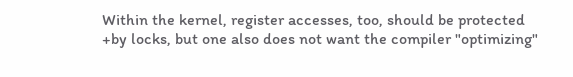Within the kernel, register accesses, too, should be protected
+by locks, but one also does not want the compiler "optimizing"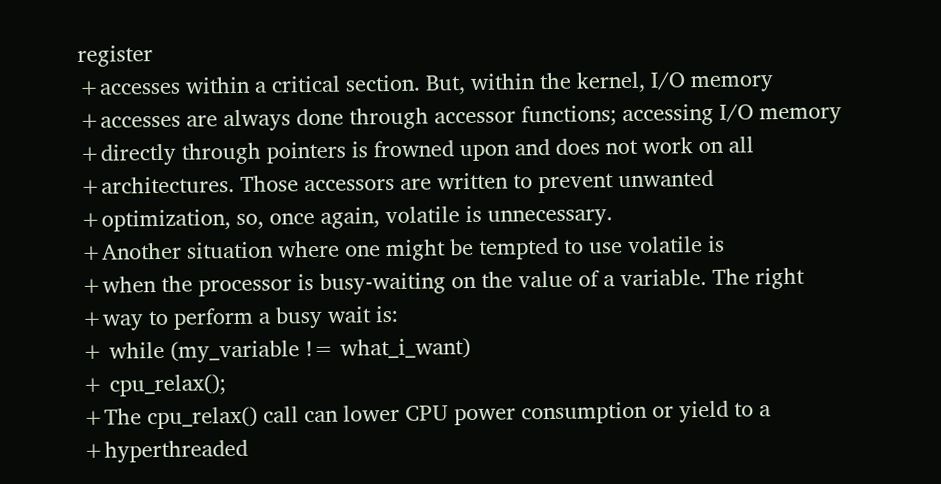register
+accesses within a critical section. But, within the kernel, I/O memory
+accesses are always done through accessor functions; accessing I/O memory
+directly through pointers is frowned upon and does not work on all
+architectures. Those accessors are written to prevent unwanted
+optimization, so, once again, volatile is unnecessary.
+Another situation where one might be tempted to use volatile is
+when the processor is busy-waiting on the value of a variable. The right
+way to perform a busy wait is:
+ while (my_variable != what_i_want)
+ cpu_relax();
+The cpu_relax() call can lower CPU power consumption or yield to a
+hyperthreaded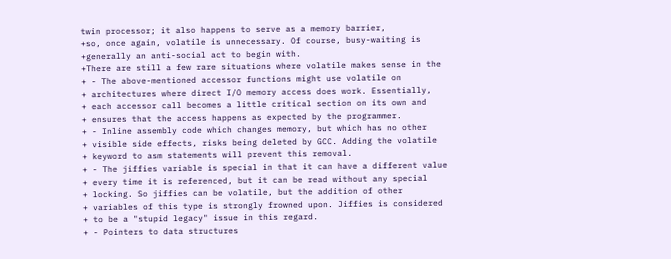twin processor; it also happens to serve as a memory barrier,
+so, once again, volatile is unnecessary. Of course, busy-waiting is
+generally an anti-social act to begin with.
+There are still a few rare situations where volatile makes sense in the
+ - The above-mentioned accessor functions might use volatile on
+ architectures where direct I/O memory access does work. Essentially,
+ each accessor call becomes a little critical section on its own and
+ ensures that the access happens as expected by the programmer.
+ - Inline assembly code which changes memory, but which has no other
+ visible side effects, risks being deleted by GCC. Adding the volatile
+ keyword to asm statements will prevent this removal.
+ - The jiffies variable is special in that it can have a different value
+ every time it is referenced, but it can be read without any special
+ locking. So jiffies can be volatile, but the addition of other
+ variables of this type is strongly frowned upon. Jiffies is considered
+ to be a "stupid legacy" issue in this regard.
+ - Pointers to data structures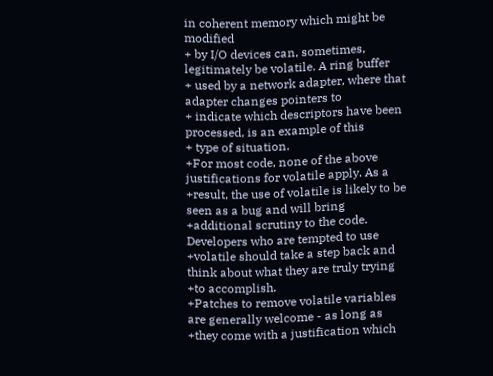in coherent memory which might be modified
+ by I/O devices can, sometimes, legitimately be volatile. A ring buffer
+ used by a network adapter, where that adapter changes pointers to
+ indicate which descriptors have been processed, is an example of this
+ type of situation.
+For most code, none of the above justifications for volatile apply. As a
+result, the use of volatile is likely to be seen as a bug and will bring
+additional scrutiny to the code. Developers who are tempted to use
+volatile should take a step back and think about what they are truly trying
+to accomplish.
+Patches to remove volatile variables are generally welcome - as long as
+they come with a justification which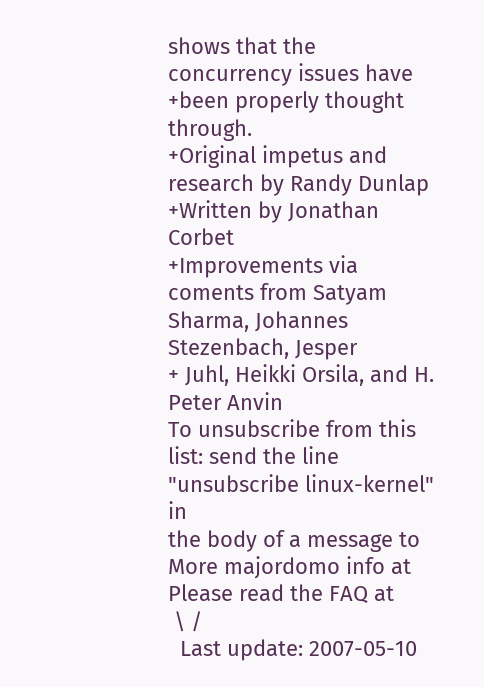shows that the concurrency issues have
+been properly thought through.
+Original impetus and research by Randy Dunlap
+Written by Jonathan Corbet
+Improvements via coments from Satyam Sharma, Johannes Stezenbach, Jesper
+ Juhl, Heikki Orsila, and H. Peter Anvin
To unsubscribe from this list: send the line "unsubscribe linux-kernel" in
the body of a message to
More majordomo info at
Please read the FAQ at
 \ /
  Last update: 2007-05-10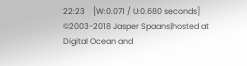22:23    [W:0.071 / U:0.680 seconds]
©2003-2018 Jasper Spaans|hosted at Digital Ocean and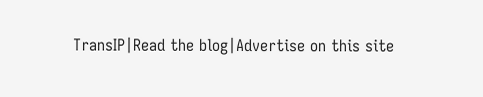TransIP|Read the blog|Advertise on this site